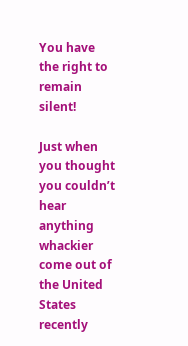You have the right to remain silent!

Just when you thought you couldn’t hear anything whackier come out of the United States recently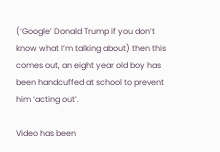(‘Google’ Donald Trump if you don’t know what I’m talking about) then this comes out, an eight year old boy has been handcuffed at school to prevent him ‘acting out’.

Video has been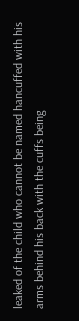leaked of the child who cannot be named hancuffed with his arms behind his back with the cuffs being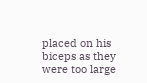placed on his biceps as they were too large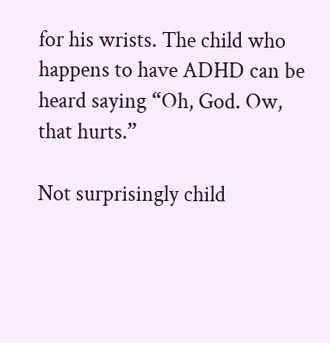for his wrists. The child who happens to have ADHD can be heard saying “Oh, God. Ow, that hurts.”

Not surprisingly child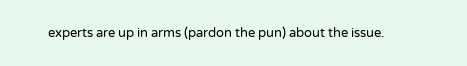experts are up in arms (pardon the pun) about the issue.